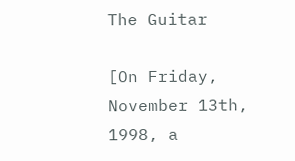The Guitar

[On Friday, November 13th, 1998, a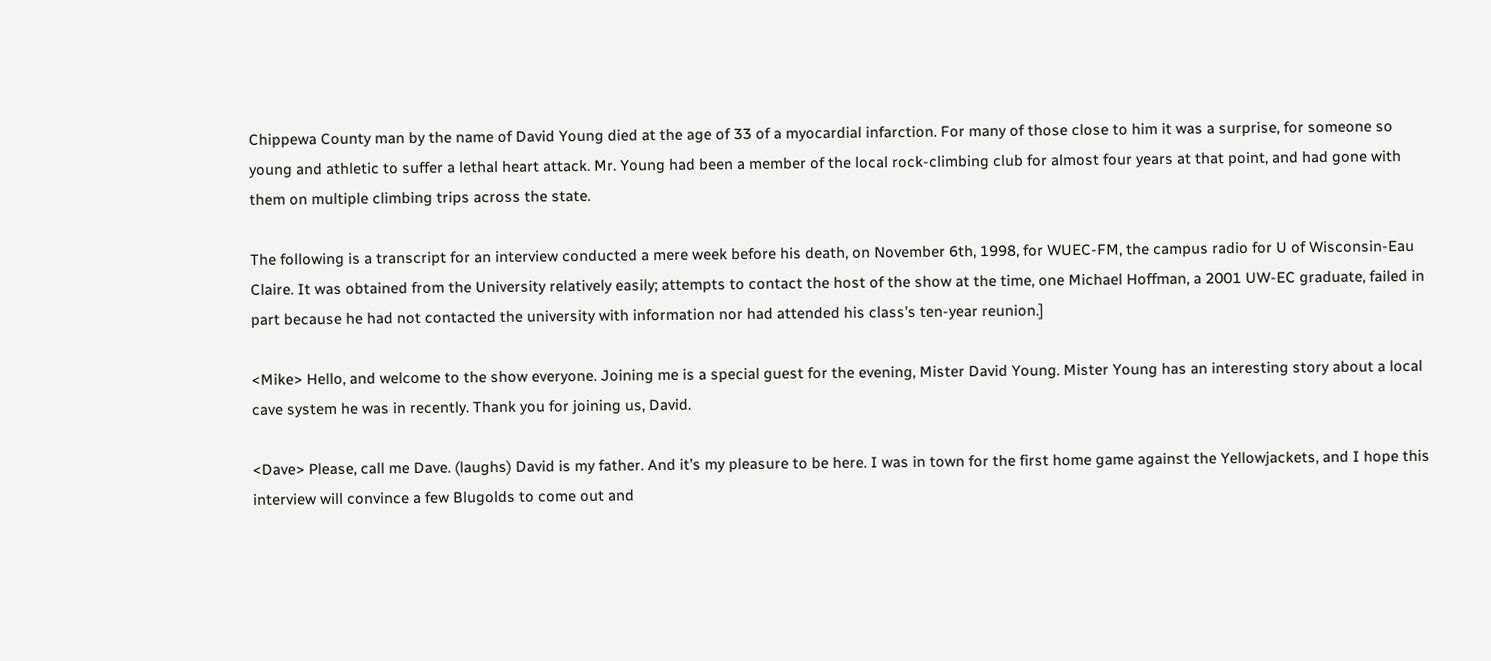Chippewa County man by the name of David Young died at the age of 33 of a myocardial infarction. For many of those close to him it was a surprise, for someone so young and athletic to suffer a lethal heart attack. Mr. Young had been a member of the local rock-climbing club for almost four years at that point, and had gone with them on multiple climbing trips across the state.

The following is a transcript for an interview conducted a mere week before his death, on November 6th, 1998, for WUEC-FM, the campus radio for U of Wisconsin-Eau Claire. It was obtained from the University relatively easily; attempts to contact the host of the show at the time, one Michael Hoffman, a 2001 UW-EC graduate, failed in part because he had not contacted the university with information nor had attended his class’s ten-year reunion.]

<Mike> Hello, and welcome to the show everyone. Joining me is a special guest for the evening, Mister David Young. Mister Young has an interesting story about a local cave system he was in recently. Thank you for joining us, David.

<Dave> Please, call me Dave. (laughs) David is my father. And it’s my pleasure to be here. I was in town for the first home game against the Yellowjackets, and I hope this interview will convince a few Blugolds to come out and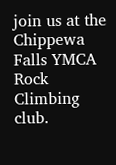join us at the Chippewa Falls YMCA Rock Climbing club.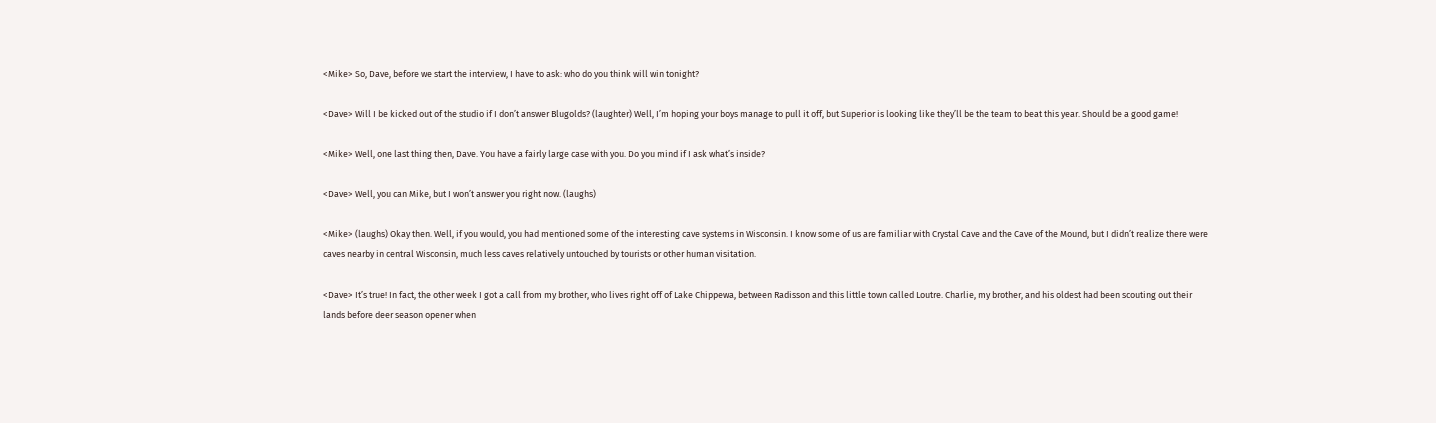<Mike> So, Dave, before we start the interview, I have to ask: who do you think will win tonight?

<Dave> Will I be kicked out of the studio if I don’t answer Blugolds? (laughter) Well, I’m hoping your boys manage to pull it off, but Superior is looking like they’ll be the team to beat this year. Should be a good game!

<Mike> Well, one last thing then, Dave. You have a fairly large case with you. Do you mind if I ask what’s inside?

<Dave> Well, you can Mike, but I won’t answer you right now. (laughs)

<Mike> (laughs) Okay then. Well, if you would, you had mentioned some of the interesting cave systems in Wisconsin. I know some of us are familiar with Crystal Cave and the Cave of the Mound, but I didn’t realize there were caves nearby in central Wisconsin, much less caves relatively untouched by tourists or other human visitation.

<Dave> It’s true! In fact, the other week I got a call from my brother, who lives right off of Lake Chippewa, between Radisson and this little town called Loutre. Charlie, my brother, and his oldest had been scouting out their lands before deer season opener when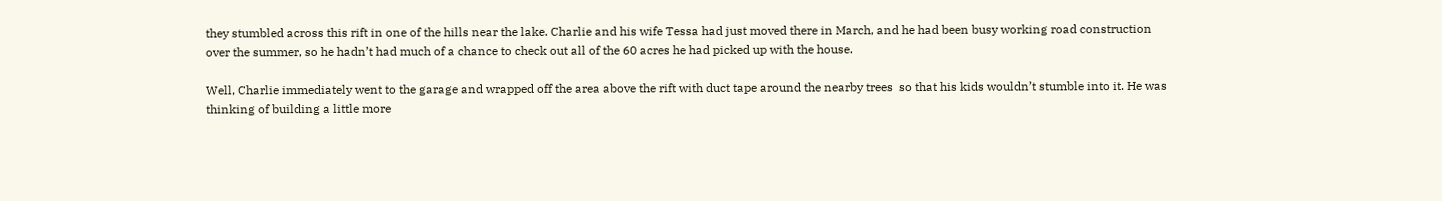they stumbled across this rift in one of the hills near the lake. Charlie and his wife Tessa had just moved there in March, and he had been busy working road construction over the summer, so he hadn’t had much of a chance to check out all of the 60 acres he had picked up with the house.

Well, Charlie immediately went to the garage and wrapped off the area above the rift with duct tape around the nearby trees  so that his kids wouldn’t stumble into it. He was thinking of building a little more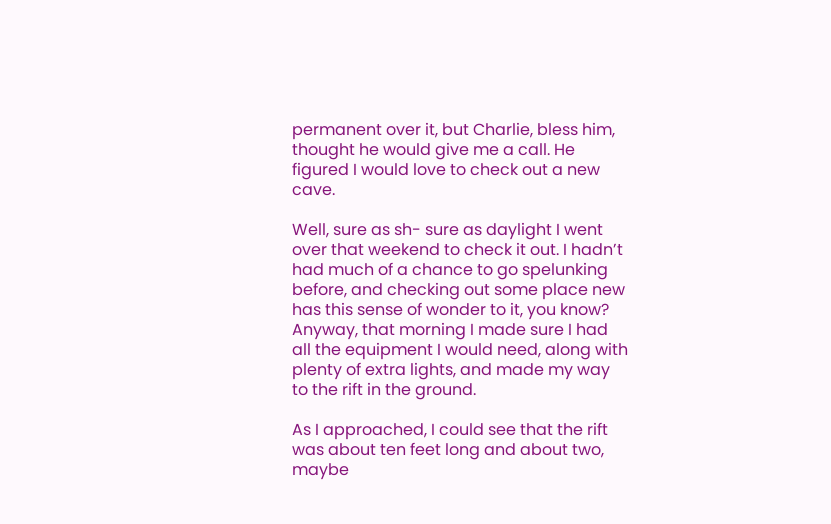permanent over it, but Charlie, bless him, thought he would give me a call. He figured I would love to check out a new cave.

Well, sure as sh- sure as daylight I went over that weekend to check it out. I hadn’t had much of a chance to go spelunking before, and checking out some place new has this sense of wonder to it, you know? Anyway, that morning I made sure I had all the equipment I would need, along with plenty of extra lights, and made my way to the rift in the ground.

As I approached, I could see that the rift was about ten feet long and about two, maybe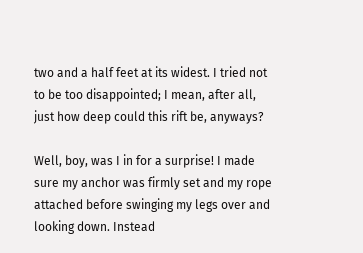two and a half feet at its widest. I tried not to be too disappointed; I mean, after all, just how deep could this rift be, anyways?

Well, boy, was I in for a surprise! I made sure my anchor was firmly set and my rope attached before swinging my legs over and looking down. Instead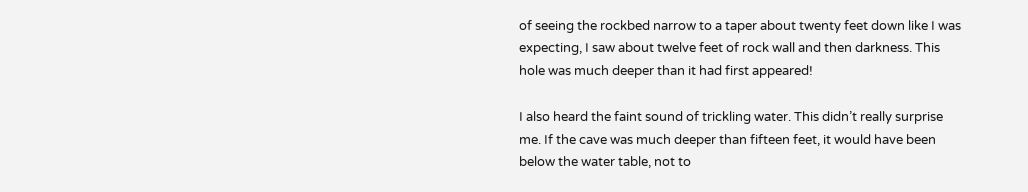of seeing the rockbed narrow to a taper about twenty feet down like I was expecting, I saw about twelve feet of rock wall and then darkness. This hole was much deeper than it had first appeared!

I also heard the faint sound of trickling water. This didn’t really surprise me. If the cave was much deeper than fifteen feet, it would have been below the water table, not to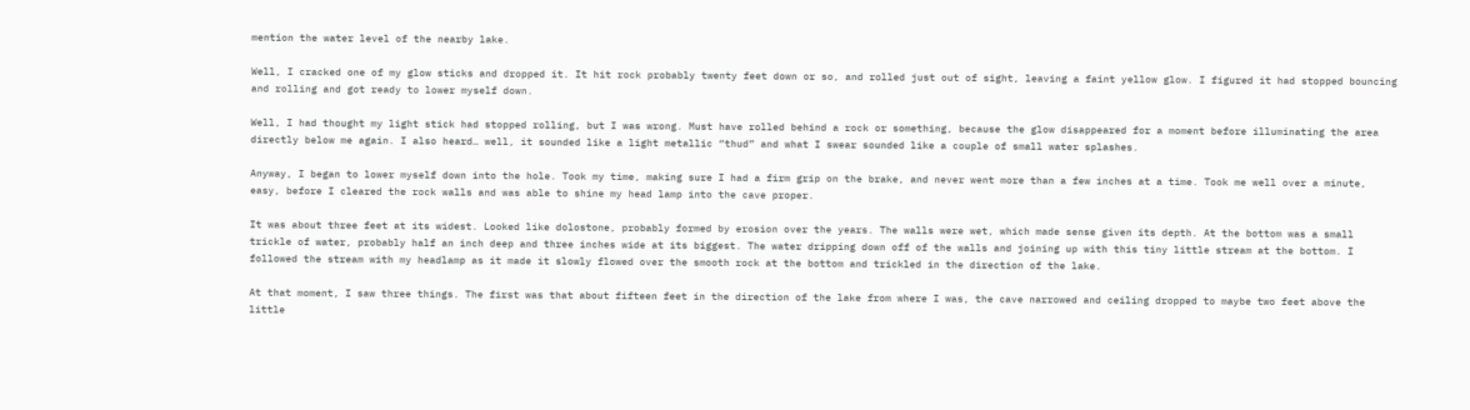mention the water level of the nearby lake.

Well, I cracked one of my glow sticks and dropped it. It hit rock probably twenty feet down or so, and rolled just out of sight, leaving a faint yellow glow. I figured it had stopped bouncing and rolling and got ready to lower myself down.

Well, I had thought my light stick had stopped rolling, but I was wrong. Must have rolled behind a rock or something, because the glow disappeared for a moment before illuminating the area directly below me again. I also heard… well, it sounded like a light metallic “thud” and what I swear sounded like a couple of small water splashes.

Anyway, I began to lower myself down into the hole. Took my time, making sure I had a firm grip on the brake, and never went more than a few inches at a time. Took me well over a minute, easy, before I cleared the rock walls and was able to shine my head lamp into the cave proper.

It was about three feet at its widest. Looked like dolostone, probably formed by erosion over the years. The walls were wet, which made sense given its depth. At the bottom was a small trickle of water, probably half an inch deep and three inches wide at its biggest. The water dripping down off of the walls and joining up with this tiny little stream at the bottom. I followed the stream with my headlamp as it made it slowly flowed over the smooth rock at the bottom and trickled in the direction of the lake.

At that moment, I saw three things. The first was that about fifteen feet in the direction of the lake from where I was, the cave narrowed and ceiling dropped to maybe two feet above the little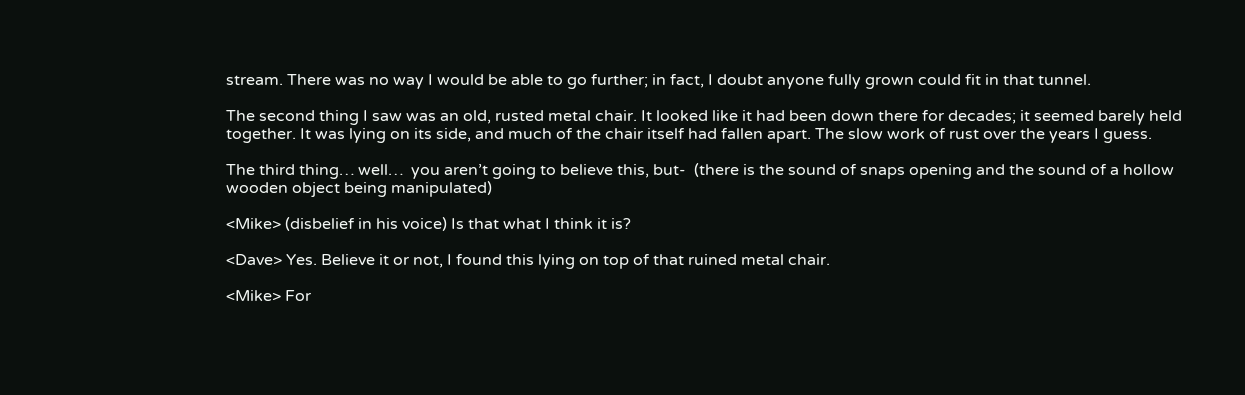stream. There was no way I would be able to go further; in fact, I doubt anyone fully grown could fit in that tunnel.

The second thing I saw was an old, rusted metal chair. It looked like it had been down there for decades; it seemed barely held together. It was lying on its side, and much of the chair itself had fallen apart. The slow work of rust over the years I guess.

The third thing… well…  you aren’t going to believe this, but-  (there is the sound of snaps opening and the sound of a hollow wooden object being manipulated)

<Mike> (disbelief in his voice) Is that what I think it is?

<Dave> Yes. Believe it or not, I found this lying on top of that ruined metal chair.

<Mike> For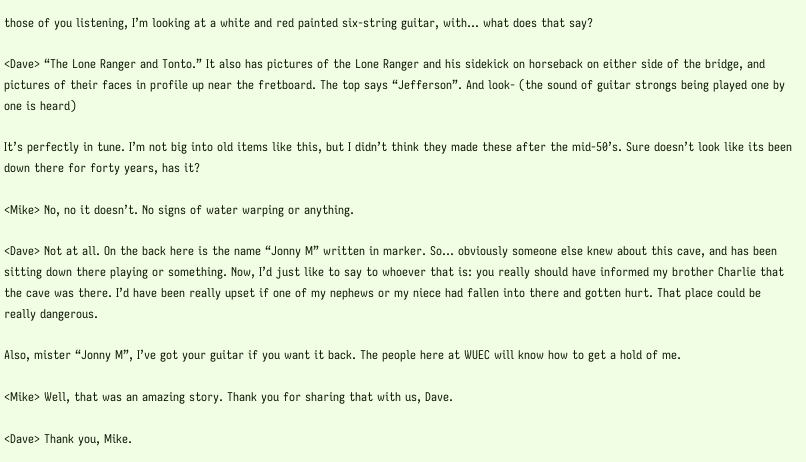those of you listening, I’m looking at a white and red painted six-string guitar, with… what does that say?

<Dave> “The Lone Ranger and Tonto.” It also has pictures of the Lone Ranger and his sidekick on horseback on either side of the bridge, and pictures of their faces in profile up near the fretboard. The top says “Jefferson”. And look- (the sound of guitar strongs being played one by one is heard)

It’s perfectly in tune. I’m not big into old items like this, but I didn’t think they made these after the mid-50’s. Sure doesn’t look like its been down there for forty years, has it?

<Mike> No, no it doesn’t. No signs of water warping or anything.

<Dave> Not at all. On the back here is the name “Jonny M” written in marker. So… obviously someone else knew about this cave, and has been sitting down there playing or something. Now, I’d just like to say to whoever that is: you really should have informed my brother Charlie that the cave was there. I’d have been really upset if one of my nephews or my niece had fallen into there and gotten hurt. That place could be really dangerous.

Also, mister “Jonny M”, I’ve got your guitar if you want it back. The people here at WUEC will know how to get a hold of me.

<Mike> Well, that was an amazing story. Thank you for sharing that with us, Dave.

<Dave> Thank you, Mike.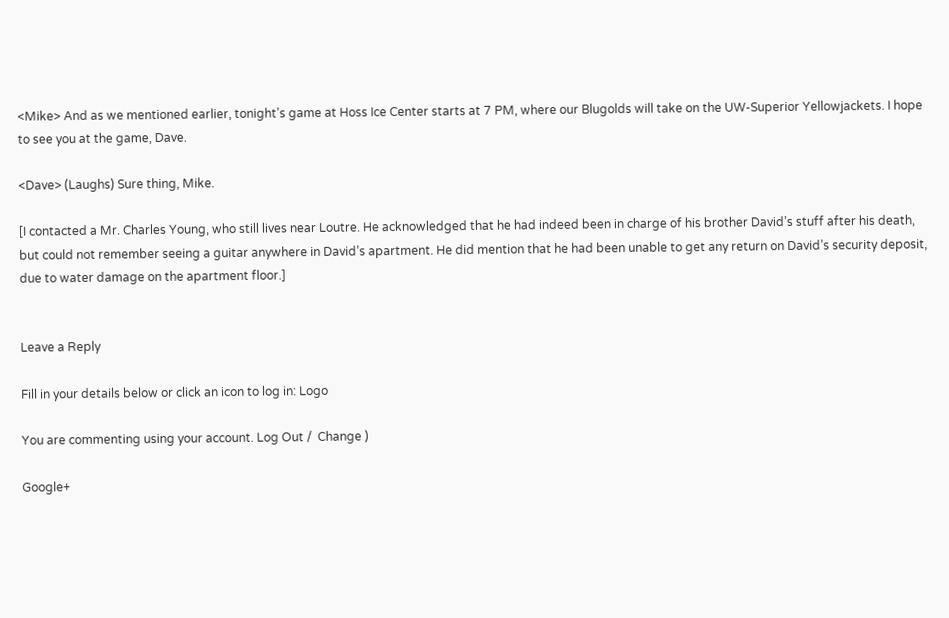<Mike> And as we mentioned earlier, tonight’s game at Hoss Ice Center starts at 7 PM, where our Blugolds will take on the UW-Superior Yellowjackets. I hope to see you at the game, Dave.

<Dave> (Laughs) Sure thing, Mike.

[I contacted a Mr. Charles Young, who still lives near Loutre. He acknowledged that he had indeed been in charge of his brother David’s stuff after his death, but could not remember seeing a guitar anywhere in David’s apartment. He did mention that he had been unable to get any return on David’s security deposit, due to water damage on the apartment floor.]


Leave a Reply

Fill in your details below or click an icon to log in: Logo

You are commenting using your account. Log Out /  Change )

Google+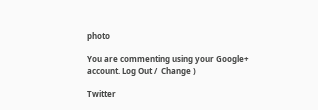photo

You are commenting using your Google+ account. Log Out /  Change )

Twitter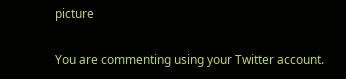picture

You are commenting using your Twitter account.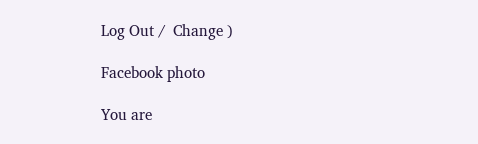Log Out /  Change )

Facebook photo

You are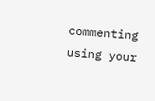commenting using your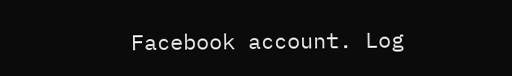Facebook account. Log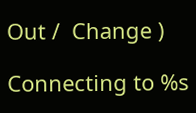Out /  Change )

Connecting to %s